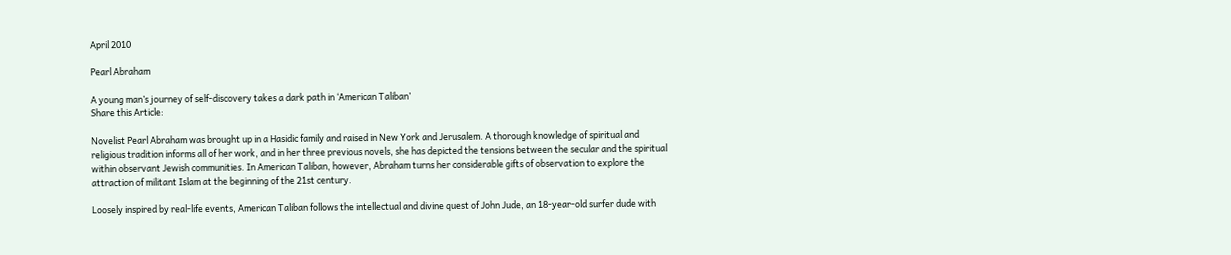April 2010

Pearl Abraham

A young man’s journey of self-discovery takes a dark path in ‘American Taliban’
Share this Article:

Novelist Pearl Abraham was brought up in a Hasidic family and raised in New York and Jerusalem. A thorough knowledge of spiritual and religious tradition informs all of her work, and in her three previous novels, she has depicted the tensions between the secular and the spiritual within observant Jewish communities. In American Taliban, however, Abraham turns her considerable gifts of observation to explore the attraction of militant Islam at the beginning of the 21st century.

Loosely inspired by real-life events, American Taliban follows the intellectual and divine quest of John Jude, an 18-year-old surfer dude with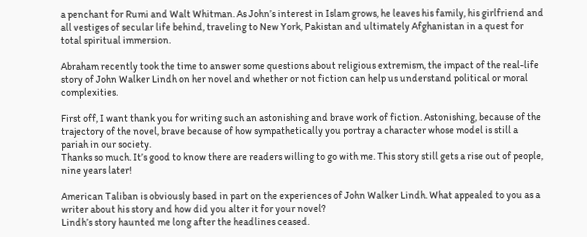a penchant for Rumi and Walt Whitman. As John’s interest in Islam grows, he leaves his family, his girlfriend and all vestiges of secular life behind, traveling to New York, Pakistan and ultimately Afghanistan in a quest for total spiritual immersion.

Abraham recently took the time to answer some questions about religious extremism, the impact of the real-life story of John Walker Lindh on her novel and whether or not fiction can help us understand political or moral complexities.

First off, I want thank you for writing such an astonishing and brave work of fiction. Astonishing, because of the trajectory of the novel, brave because of how sympathetically you portray a character whose model is still a pariah in our society.
Thanks so much. It’s good to know there are readers willing to go with me. This story still gets a rise out of people, nine years later!

American Taliban is obviously based in part on the experiences of John Walker Lindh. What appealed to you as a writer about his story and how did you alter it for your novel?
Lindh’s story haunted me long after the headlines ceased.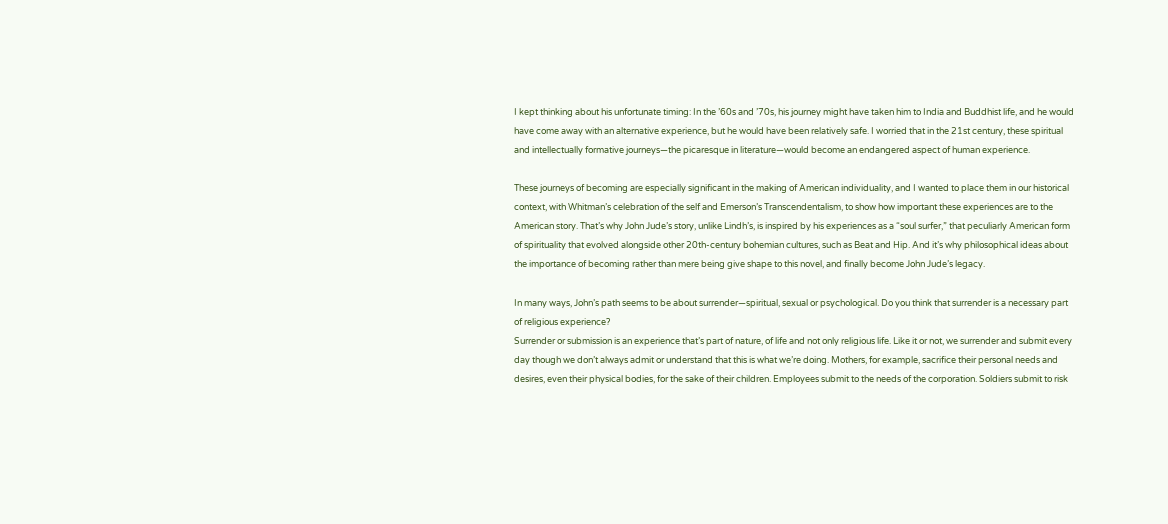I kept thinking about his unfortunate timing: In the ’60s and ’70s, his journey might have taken him to India and Buddhist life, and he would have come away with an alternative experience, but he would have been relatively safe. I worried that in the 21st century, these spiritual and intellectually formative journeys—the picaresque in literature—would become an endangered aspect of human experience.

These journeys of becoming are especially significant in the making of American individuality, and I wanted to place them in our historical context, with Whitman’s celebration of the self and Emerson’s Transcendentalism, to show how important these experiences are to the American story. That’s why John Jude’s story, unlike Lindh’s, is inspired by his experiences as a “soul surfer,” that peculiarly American form of spirituality that evolved alongside other 20th-century bohemian cultures, such as Beat and Hip. And it’s why philosophical ideas about the importance of becoming rather than mere being give shape to this novel, and finally become John Jude’s legacy.

In many ways, John’s path seems to be about surrender—spiritual, sexual or psychological. Do you think that surrender is a necessary part of religious experience?
Surrender or submission is an experience that’s part of nature, of life and not only religious life. Like it or not, we surrender and submit every day though we don’t always admit or understand that this is what we’re doing. Mothers, for example, sacrifice their personal needs and desires, even their physical bodies, for the sake of their children. Employees submit to the needs of the corporation. Soldiers submit to risk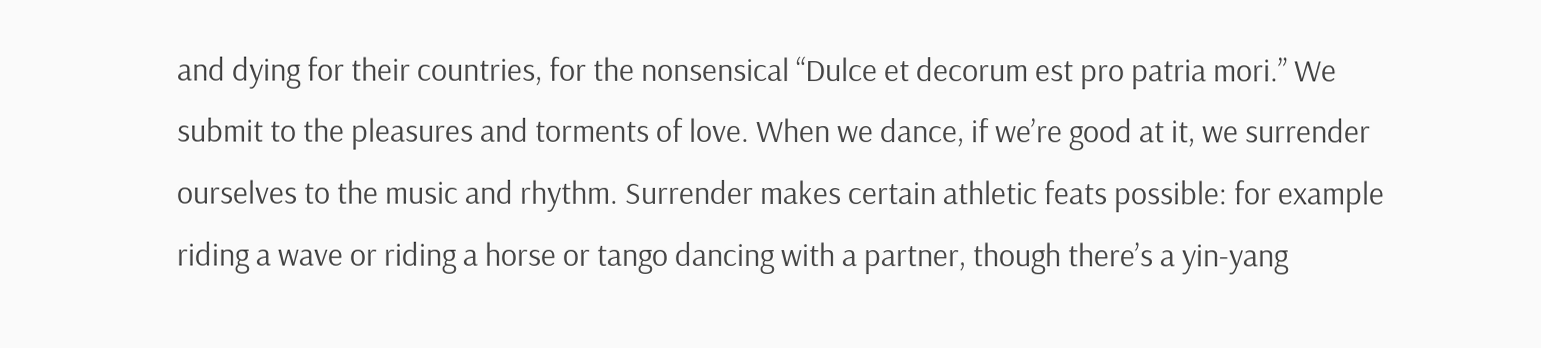and dying for their countries, for the nonsensical “Dulce et decorum est pro patria mori.” We submit to the pleasures and torments of love. When we dance, if we’re good at it, we surrender ourselves to the music and rhythm. Surrender makes certain athletic feats possible: for example riding a wave or riding a horse or tango dancing with a partner, though there’s a yin-yang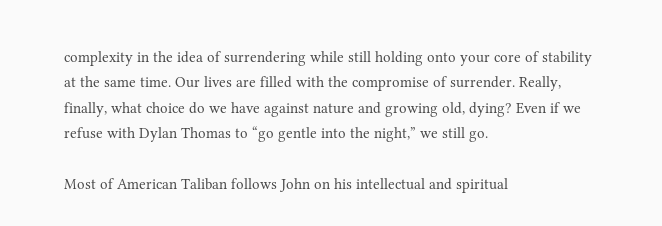complexity in the idea of surrendering while still holding onto your core of stability at the same time. Our lives are filled with the compromise of surrender. Really, finally, what choice do we have against nature and growing old, dying? Even if we refuse with Dylan Thomas to “go gentle into the night,” we still go.

Most of American Taliban follows John on his intellectual and spiritual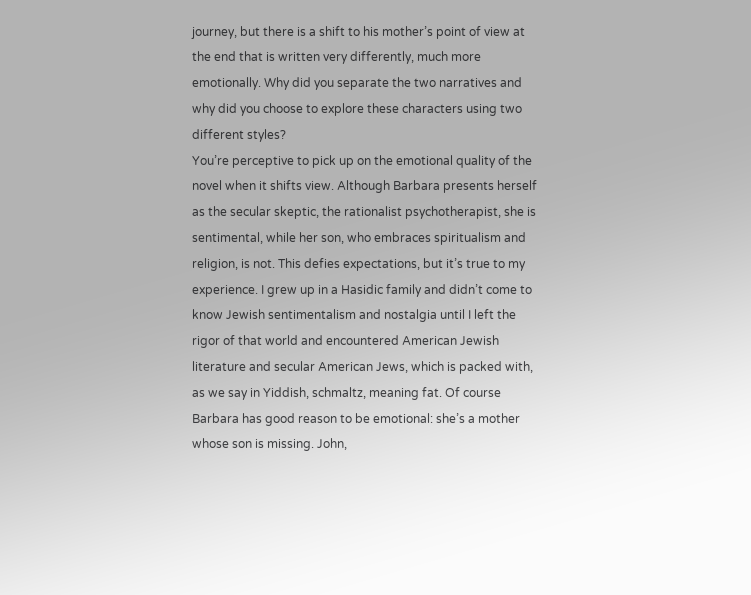journey, but there is a shift to his mother’s point of view at the end that is written very differently, much more emotionally. Why did you separate the two narratives and why did you choose to explore these characters using two different styles?
You’re perceptive to pick up on the emotional quality of the novel when it shifts view. Although Barbara presents herself as the secular skeptic, the rationalist psychotherapist, she is sentimental, while her son, who embraces spiritualism and religion, is not. This defies expectations, but it’s true to my experience. I grew up in a Hasidic family and didn’t come to know Jewish sentimentalism and nostalgia until I left the rigor of that world and encountered American Jewish literature and secular American Jews, which is packed with, as we say in Yiddish, schmaltz, meaning fat. Of course Barbara has good reason to be emotional: she’s a mother whose son is missing. John,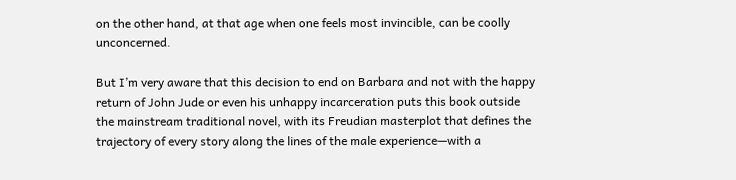on the other hand, at that age when one feels most invincible, can be coolly unconcerned.

But I’m very aware that this decision to end on Barbara and not with the happy return of John Jude or even his unhappy incarceration puts this book outside the mainstream traditional novel, with its Freudian masterplot that defines the trajectory of every story along the lines of the male experience—with a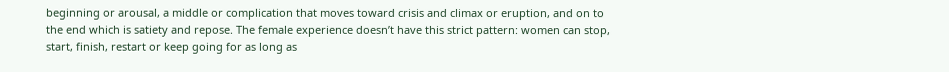beginning or arousal, a middle or complication that moves toward crisis and climax or eruption, and on to the end which is satiety and repose. The female experience doesn’t have this strict pattern: women can stop, start, finish, restart or keep going for as long as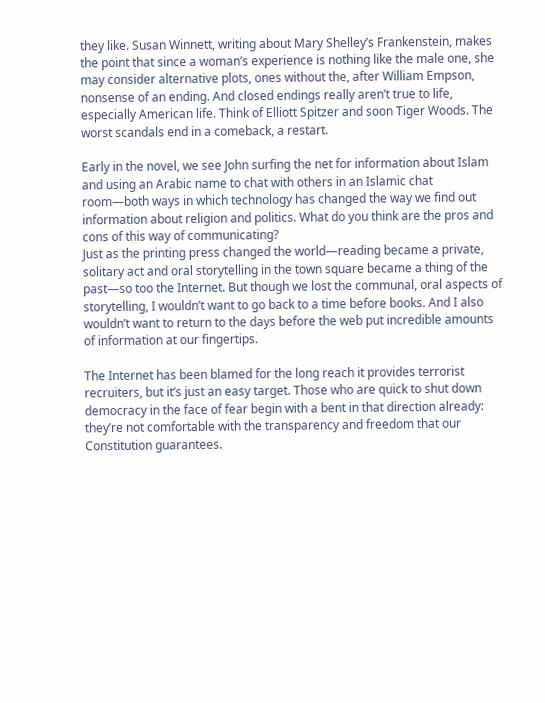they like. Susan Winnett, writing about Mary Shelley’s Frankenstein, makes the point that since a woman’s experience is nothing like the male one, she may consider alternative plots, ones without the, after William Empson, nonsense of an ending. And closed endings really aren’t true to life, especially American life. Think of Elliott Spitzer and soon Tiger Woods. The worst scandals end in a comeback, a restart.

Early in the novel, we see John surfing the net for information about Islam and using an Arabic name to chat with others in an Islamic chat room—both ways in which technology has changed the way we find out information about religion and politics. What do you think are the pros and cons of this way of communicating?
Just as the printing press changed the world—reading became a private, solitary act and oral storytelling in the town square became a thing of the past—so too the Internet. But though we lost the communal, oral aspects of storytelling, I wouldn’t want to go back to a time before books. And I also wouldn’t want to return to the days before the web put incredible amounts of information at our fingertips.

The Internet has been blamed for the long reach it provides terrorist recruiters, but it’s just an easy target. Those who are quick to shut down democracy in the face of fear begin with a bent in that direction already: they’re not comfortable with the transparency and freedom that our Constitution guarantees.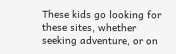These kids go looking for these sites, whether seeking adventure, or on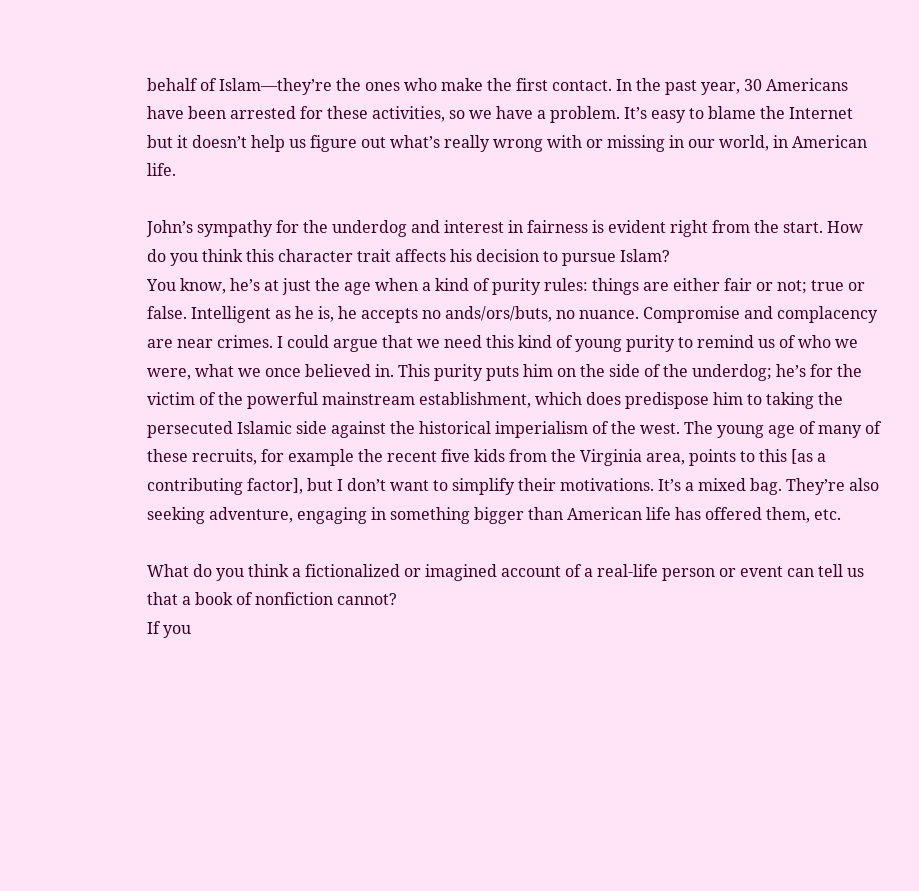behalf of Islam—they’re the ones who make the first contact. In the past year, 30 Americans have been arrested for these activities, so we have a problem. It’s easy to blame the Internet but it doesn’t help us figure out what’s really wrong with or missing in our world, in American life.

John’s sympathy for the underdog and interest in fairness is evident right from the start. How do you think this character trait affects his decision to pursue Islam?
You know, he’s at just the age when a kind of purity rules: things are either fair or not; true or false. Intelligent as he is, he accepts no ands/ors/buts, no nuance. Compromise and complacency are near crimes. I could argue that we need this kind of young purity to remind us of who we were, what we once believed in. This purity puts him on the side of the underdog; he’s for the victim of the powerful mainstream establishment, which does predispose him to taking the persecuted Islamic side against the historical imperialism of the west. The young age of many of these recruits, for example the recent five kids from the Virginia area, points to this [as a contributing factor], but I don’t want to simplify their motivations. It’s a mixed bag. They’re also seeking adventure, engaging in something bigger than American life has offered them, etc.

What do you think a fictionalized or imagined account of a real-life person or event can tell us that a book of nonfiction cannot?
If you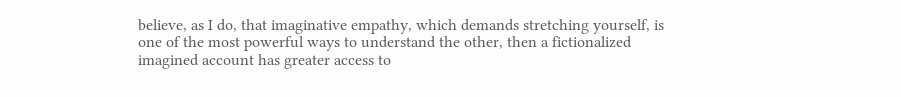believe, as I do, that imaginative empathy, which demands stretching yourself, is one of the most powerful ways to understand the other, then a fictionalized imagined account has greater access to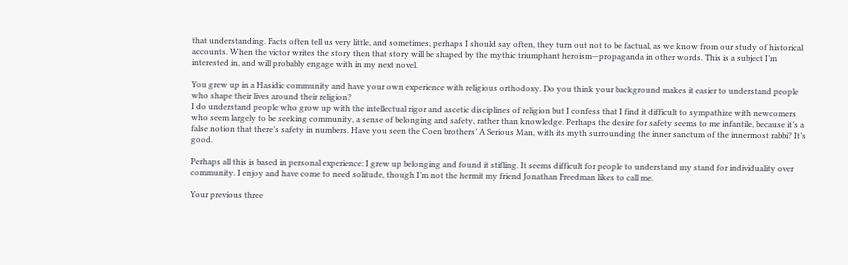that understanding. Facts often tell us very little, and sometimes, perhaps I should say often, they turn out not to be factual, as we know from our study of historical accounts. When the victor writes the story then that story will be shaped by the mythic triumphant heroism—propaganda in other words. This is a subject I’m interested in, and will probably engage with in my next novel.

You grew up in a Hasidic community and have your own experience with religious orthodoxy. Do you think your background makes it easier to understand people who shape their lives around their religion?
I do understand people who grow up with the intellectual rigor and ascetic disciplines of religion but I confess that I find it difficult to sympathize with newcomers who seem largely to be seeking community, a sense of belonging and safety, rather than knowledge. Perhaps the desire for safety seems to me infantile, because it’s a false notion that there’s safety in numbers. Have you seen the Coen brothers’ A Serious Man, with its myth surrounding the inner sanctum of the innermost rabbi? It’s good.

Perhaps all this is based in personal experience: I grew up belonging and found it stifling. It seems difficult for people to understand my stand for individuality over community. I enjoy and have come to need solitude, though I’m not the hermit my friend Jonathan Freedman likes to call me.

Your previous three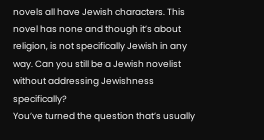novels all have Jewish characters. This novel has none and though it’s about religion, is not specifically Jewish in any way. Can you still be a Jewish novelist without addressing Jewishness specifically?
You’ve turned the question that’s usually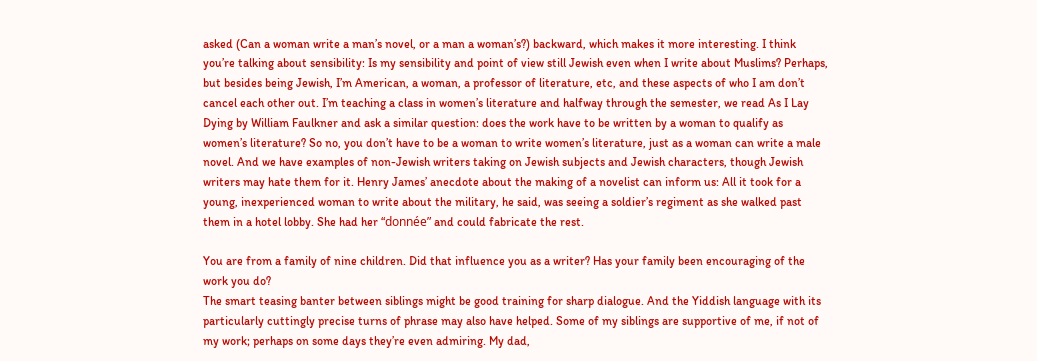asked (Can a woman write a man’s novel, or a man a woman’s?) backward, which makes it more interesting. I think you’re talking about sensibility: Is my sensibility and point of view still Jewish even when I write about Muslims? Perhaps, but besides being Jewish, I’m American, a woman, a professor of literature, etc, and these aspects of who I am don’t cancel each other out. I’m teaching a class in women’s literature and halfway through the semester, we read As I Lay Dying by William Faulkner and ask a similar question: does the work have to be written by a woman to qualify as women’s literature? So no, you don’t have to be a woman to write women’s literature, just as a woman can write a male novel. And we have examples of non-Jewish writers taking on Jewish subjects and Jewish characters, though Jewish writers may hate them for it. Henry James’ anecdote about the making of a novelist can inform us: All it took for a young, inexperienced woman to write about the military, he said, was seeing a soldier’s regiment as she walked past them in a hotel lobby. She had her “donnée” and could fabricate the rest.

You are from a family of nine children. Did that influence you as a writer? Has your family been encouraging of the work you do?
The smart teasing banter between siblings might be good training for sharp dialogue. And the Yiddish language with its particularly cuttingly precise turns of phrase may also have helped. Some of my siblings are supportive of me, if not of my work; perhaps on some days they’re even admiring. My dad,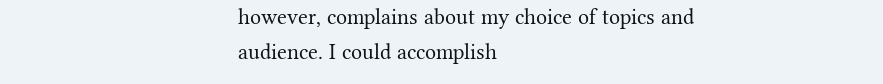however, complains about my choice of topics and audience. I could accomplish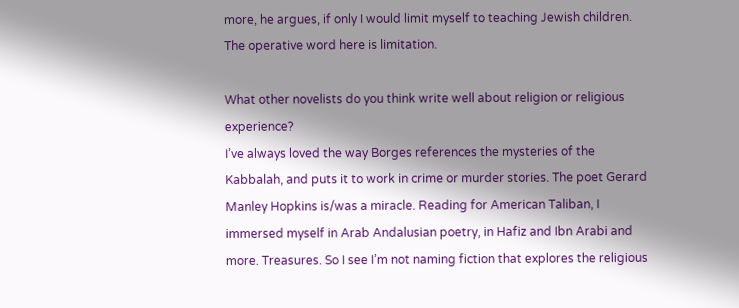more, he argues, if only I would limit myself to teaching Jewish children. The operative word here is limitation.

What other novelists do you think write well about religion or religious experience?
I’ve always loved the way Borges references the mysteries of the Kabbalah, and puts it to work in crime or murder stories. The poet Gerard Manley Hopkins is/was a miracle. Reading for American Taliban, I immersed myself in Arab Andalusian poetry, in Hafiz and Ibn Arabi and more. Treasures. So I see I’m not naming fiction that explores the religious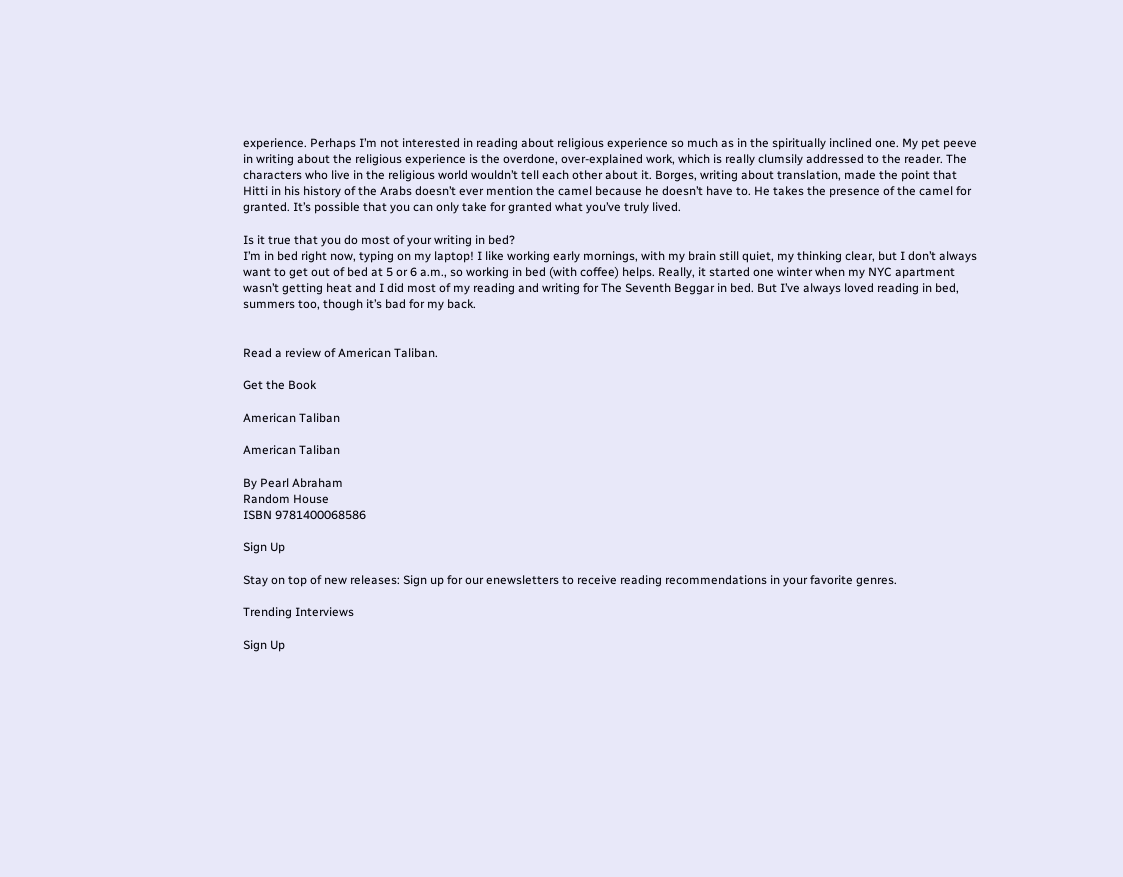experience. Perhaps I’m not interested in reading about religious experience so much as in the spiritually inclined one. My pet peeve in writing about the religious experience is the overdone, over-explained work, which is really clumsily addressed to the reader. The characters who live in the religious world wouldn’t tell each other about it. Borges, writing about translation, made the point that Hitti in his history of the Arabs doesn’t ever mention the camel because he doesn’t have to. He takes the presence of the camel for granted. It’s possible that you can only take for granted what you’ve truly lived.

Is it true that you do most of your writing in bed?
I’m in bed right now, typing on my laptop! I like working early mornings, with my brain still quiet, my thinking clear, but I don’t always want to get out of bed at 5 or 6 a.m., so working in bed (with coffee) helps. Really, it started one winter when my NYC apartment wasn’t getting heat and I did most of my reading and writing for The Seventh Beggar in bed. But I’ve always loved reading in bed, summers too, though it’s bad for my back.


Read a review of American Taliban.

Get the Book

American Taliban

American Taliban

By Pearl Abraham
Random House
ISBN 9781400068586

Sign Up

Stay on top of new releases: Sign up for our enewsletters to receive reading recommendations in your favorite genres.

Trending Interviews

Sign Up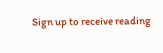Sign up to receive reading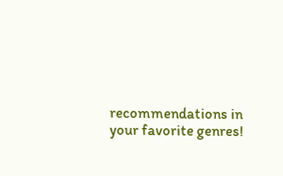recommendations in your favorite genres!